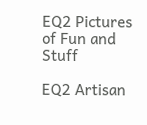EQ2 Pictures of Fun and Stuff

EQ2 Artisan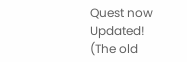Quest now Updated!
(The old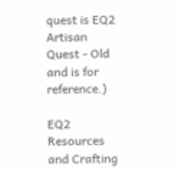quest is EQ2 Artisan Quest - Old and is for reference.)

EQ2 Resources and Crafting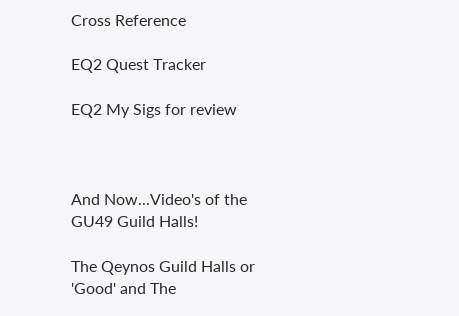Cross Reference

EQ2 Quest Tracker

EQ2 My Sigs for review



And Now...Video's of the GU49 Guild Halls!

The Qeynos Guild Halls or 'Good' and The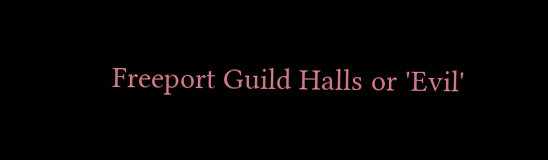Freeport Guild Halls or 'Evil'